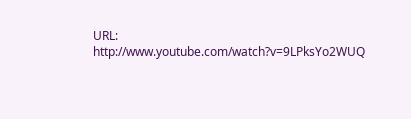URL: http://www.youtube.com/watch?v=9LPksYo2WUQ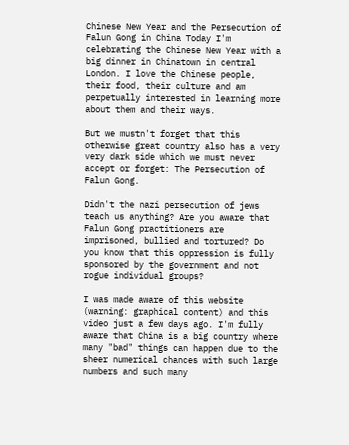Chinese New Year and the Persecution of Falun Gong in China Today I'm celebrating the Chinese New Year with a big dinner in Chinatown in central London. I love the Chinese people, their food, their culture and am perpetually interested in learning more about them and their ways.

But we mustn't forget that this otherwise great country also has a very very dark side which we must never accept or forget: The Persecution of Falun Gong.

Didn't the nazi persecution of jews teach us anything? Are you aware that Falun Gong practitioners are imprisoned, bullied and tortured? Do you know that this oppression is fully sponsored by the government and not rogue individual groups?

I was made aware of this website (warning: graphical content) and this video just a few days ago. I'm fully aware that China is a big country where many "bad" things can happen due to the sheer numerical chances with such large numbers and such many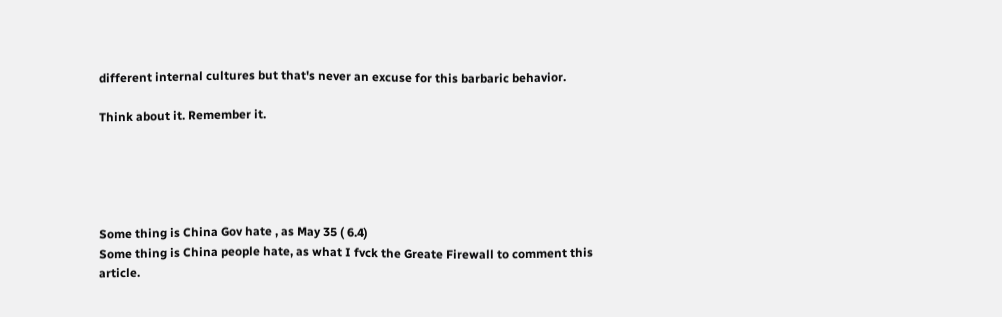different internal cultures but that's never an excuse for this barbaric behavior.

Think about it. Remember it.





Some thing is China Gov hate , as May 35 ( 6.4)
Some thing is China people hate, as what I fvck the Greate Firewall to comment this article.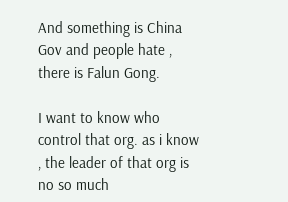And something is China Gov and people hate , there is Falun Gong.

I want to know who control that org. as i know , the leader of that org is no so much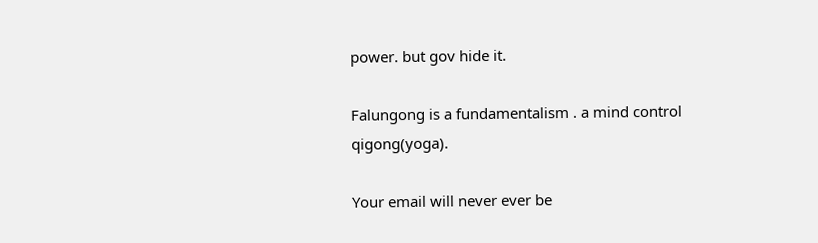power. but gov hide it.

Falungong is a fundamentalism . a mind control qigong(yoga).

Your email will never ever be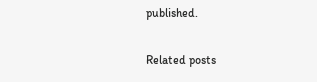published.

Related posts